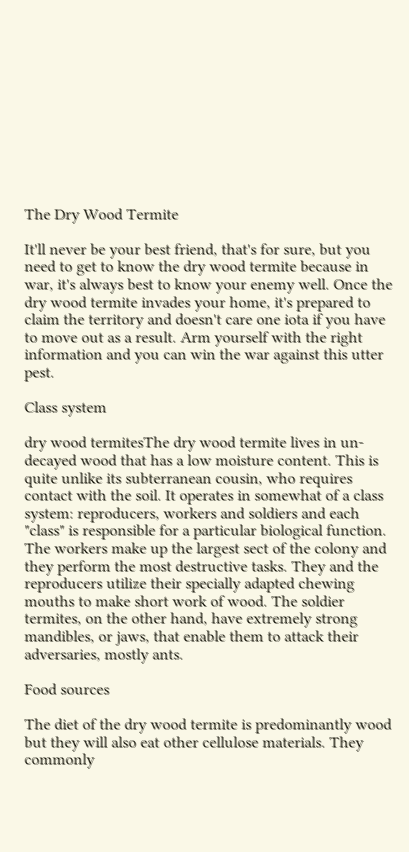The Dry Wood Termite

It'll never be your best friend, that's for sure, but you need to get to know the dry wood termite because in war, it's always best to know your enemy well. Once the dry wood termite invades your home, it's prepared to claim the territory and doesn't care one iota if you have to move out as a result. Arm yourself with the right information and you can win the war against this utter pest.

Class system

dry wood termitesThe dry wood termite lives in un-decayed wood that has a low moisture content. This is quite unlike its subterranean cousin, who requires contact with the soil. It operates in somewhat of a class system: reproducers, workers and soldiers and each "class" is responsible for a particular biological function. The workers make up the largest sect of the colony and they perform the most destructive tasks. They and the reproducers utilize their specially adapted chewing mouths to make short work of wood. The soldier termites, on the other hand, have extremely strong mandibles, or jaws, that enable them to attack their adversaries, mostly ants.

Food sources

The diet of the dry wood termite is predominantly wood but they will also eat other cellulose materials. They commonly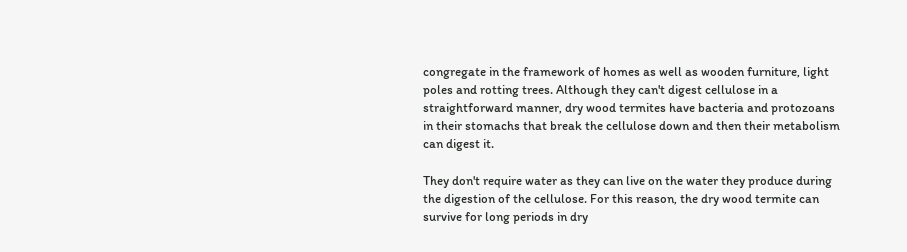congregate in the framework of homes as well as wooden furniture, light poles and rotting trees. Although they can't digest cellulose in a straightforward manner, dry wood termites have bacteria and protozoans in their stomachs that break the cellulose down and then their metabolism can digest it.

They don't require water as they can live on the water they produce during the digestion of the cellulose. For this reason, the dry wood termite can survive for long periods in dry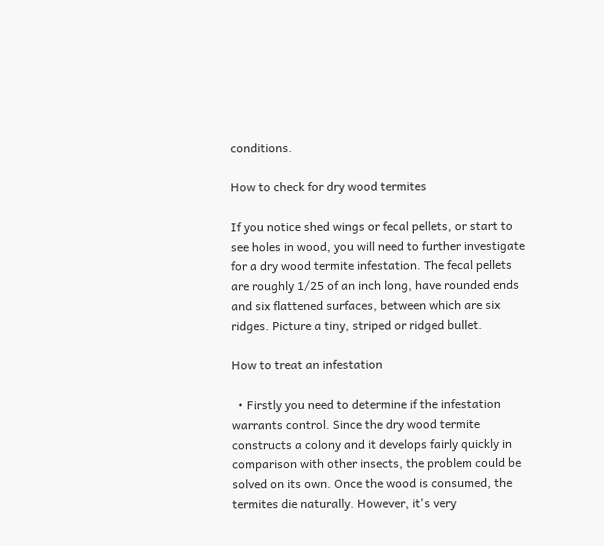conditions.

How to check for dry wood termites

If you notice shed wings or fecal pellets, or start to see holes in wood, you will need to further investigate for a dry wood termite infestation. The fecal pellets are roughly 1/25 of an inch long, have rounded ends and six flattened surfaces, between which are six ridges. Picture a tiny, striped or ridged bullet.

How to treat an infestation

  • Firstly you need to determine if the infestation warrants control. Since the dry wood termite constructs a colony and it develops fairly quickly in comparison with other insects, the problem could be solved on its own. Once the wood is consumed, the termites die naturally. However, it's very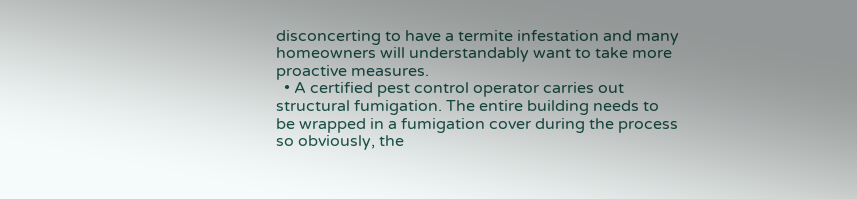disconcerting to have a termite infestation and many homeowners will understandably want to take more proactive measures.
  • A certified pest control operator carries out structural fumigation. The entire building needs to be wrapped in a fumigation cover during the process so obviously, the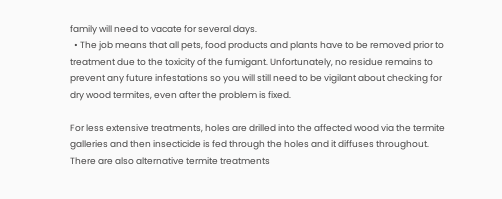family will need to vacate for several days.
  • The job means that all pets, food products and plants have to be removed prior to treatment due to the toxicity of the fumigant. Unfortunately, no residue remains to prevent any future infestations so you will still need to be vigilant about checking for dry wood termites, even after the problem is fixed.

For less extensive treatments, holes are drilled into the affected wood via the termite galleries and then insecticide is fed through the holes and it diffuses throughout. There are also alternative termite treatments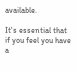available.

It's essential that if you feel you have a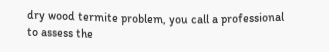dry wood termite problem, you call a professional to assess the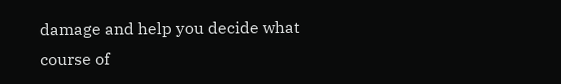damage and help you decide what course of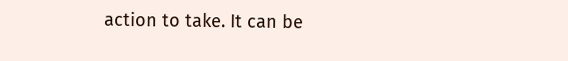action to take. It can be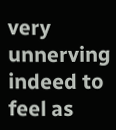very unnerving indeed to feel as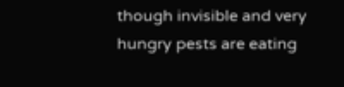though invisible and very hungry pests are eating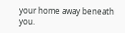your home away beneath you.